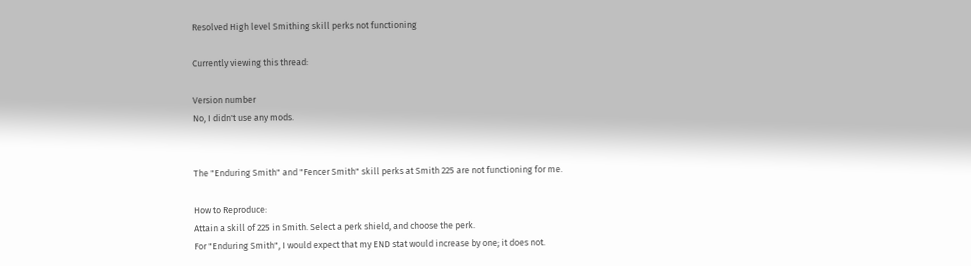Resolved High level Smithing skill perks not functioning

Currently viewing this thread:

Version number
No, I didn't use any mods.


The "Enduring Smith" and "Fencer Smith" skill perks at Smith 225 are not functioning for me.

How to Reproduce:
Attain a skill of 225 in Smith. Select a perk shield, and choose the perk.
For "Enduring Smith", I would expect that my END stat would increase by one; it does not.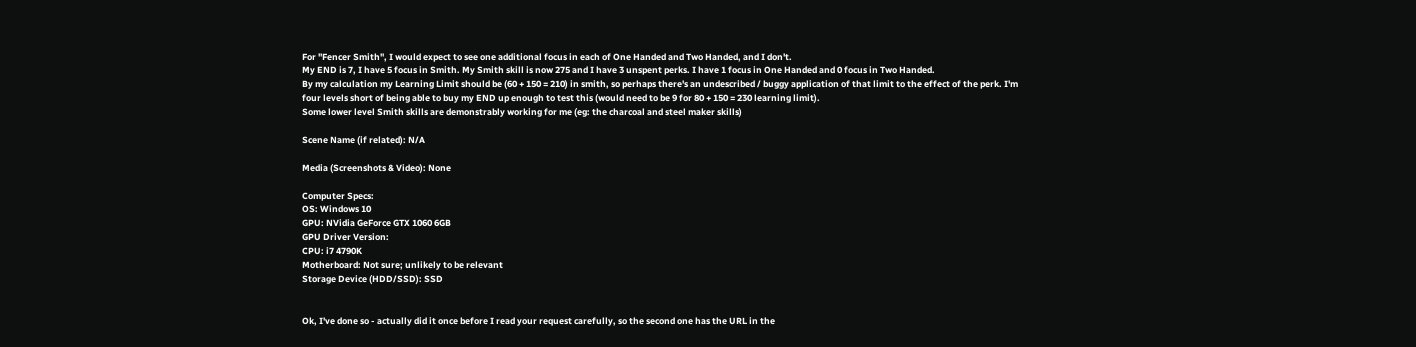For "Fencer Smith", I would expect to see one additional focus in each of One Handed and Two Handed, and I don't.
My END is 7, I have 5 focus in Smith. My Smith skill is now 275 and I have 3 unspent perks. I have 1 focus in One Handed and 0 focus in Two Handed.
By my calculation my Learning Limit should be (60 + 150 = 210) in smith, so perhaps there's an undescribed / buggy application of that limit to the effect of the perk. I'm four levels short of being able to buy my END up enough to test this (would need to be 9 for 80 + 150 = 230 learning limit).
Some lower level Smith skills are demonstrably working for me (eg: the charcoal and steel maker skills)

Scene Name (if related): N/A

Media (Screenshots & Video): None

Computer Specs:
OS: Windows 10
GPU: NVidia GeForce GTX 1060 6GB
GPU Driver Version:
CPU: i7 4790K
Motherboard: Not sure; unlikely to be relevant
Storage Device (HDD/SSD): SSD


Ok, I've done so - actually did it once before I read your request carefully, so the second one has the URL in the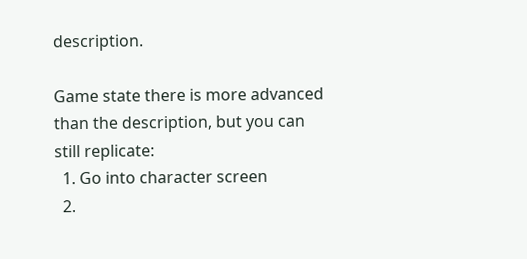description.

Game state there is more advanced than the description, but you can still replicate:
  1. Go into character screen
  2.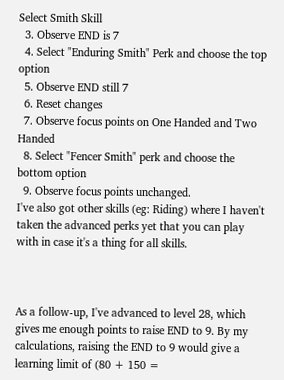Select Smith Skill
  3. Observe END is 7
  4. Select "Enduring Smith" Perk and choose the top option
  5. Observe END still 7
  6. Reset changes
  7. Observe focus points on One Handed and Two Handed
  8. Select "Fencer Smith" perk and choose the bottom option
  9. Observe focus points unchanged.
I've also got other skills (eg: Riding) where I haven't taken the advanced perks yet that you can play with in case it's a thing for all skills.



As a follow-up, I've advanced to level 28, which gives me enough points to raise END to 9. By my calculations, raising the END to 9 would give a learning limit of (80 + 150 =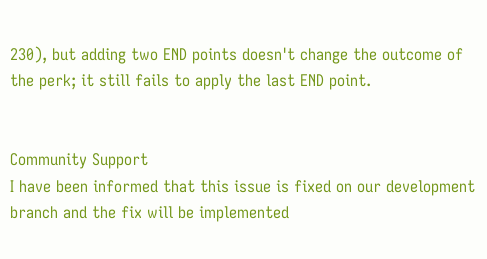230), but adding two END points doesn't change the outcome of the perk; it still fails to apply the last END point.


Community Support
I have been informed that this issue is fixed on our development branch and the fix will be implemented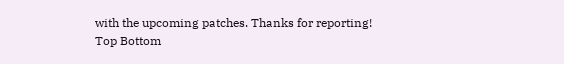with the upcoming patches. Thanks for reporting!
Top Bottom